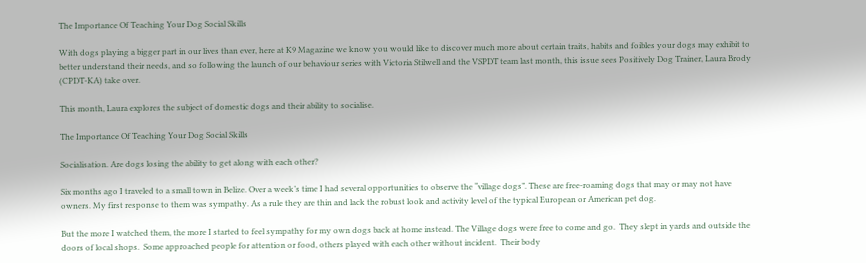The Importance Of Teaching Your Dog Social Skills

With dogs playing a bigger part in our lives than ever, here at K9 Magazine we know you would like to discover much more about certain traits, habits and foibles your dogs may exhibit to better understand their needs, and so following the launch of our behaviour series with Victoria Stilwell and the VSPDT team last month, this issue sees Positively Dog Trainer, Laura Brody (CPDT-KA) take over.

This month, Laura explores the subject of domestic dogs and their ability to socialise.

The Importance Of Teaching Your Dog Social Skills

Socialisation. Are dogs losing the ability to get along with each other?

Six months ago I traveled to a small town in Belize. Over a week’s time I had several opportunities to observe the “village dogs”. These are free-roaming dogs that may or may not have owners. My first response to them was sympathy. As a rule they are thin and lack the robust look and activity level of the typical European or American pet dog.

But the more I watched them, the more I started to feel sympathy for my own dogs back at home instead. The Village dogs were free to come and go.  They slept in yards and outside the doors of local shops.  Some approached people for attention or food, others played with each other without incident.  Their body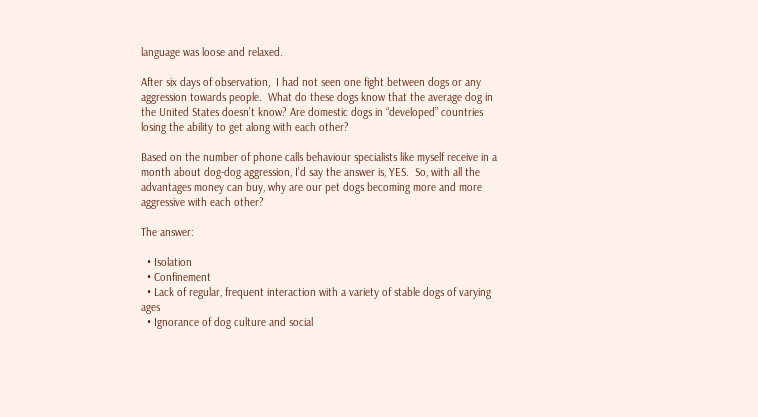language was loose and relaxed.

After six days of observation,  I had not seen one fight between dogs or any aggression towards people.  What do these dogs know that the average dog in the United States doesn’t know? Are domestic dogs in “developed” countries losing the ability to get along with each other?

Based on the number of phone calls behaviour specialists like myself receive in a month about dog-dog aggression, I’d say the answer is, YES.  So, with all the advantages money can buy, why are our pet dogs becoming more and more aggressive with each other?

The answer:

  • Isolation
  • Confinement
  • Lack of regular, frequent interaction with a variety of stable dogs of varying ages
  • Ignorance of dog culture and social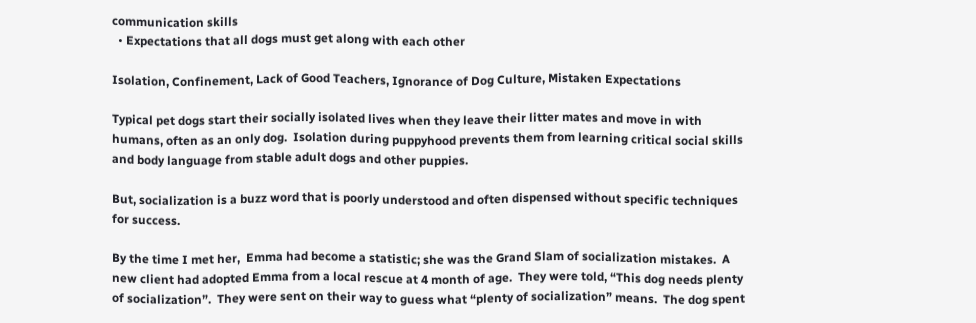communication skills
  • Expectations that all dogs must get along with each other

Isolation, Confinement, Lack of Good Teachers, Ignorance of Dog Culture, Mistaken Expectations

Typical pet dogs start their socially isolated lives when they leave their litter mates and move in with humans, often as an only dog.  Isolation during puppyhood prevents them from learning critical social skills and body language from stable adult dogs and other puppies.

But, socialization is a buzz word that is poorly understood and often dispensed without specific techniques for success.

By the time I met her,  Emma had become a statistic; she was the Grand Slam of socialization mistakes.  A new client had adopted Emma from a local rescue at 4 month of age.  They were told, “This dog needs plenty of socialization”.  They were sent on their way to guess what “plenty of socialization” means.  The dog spent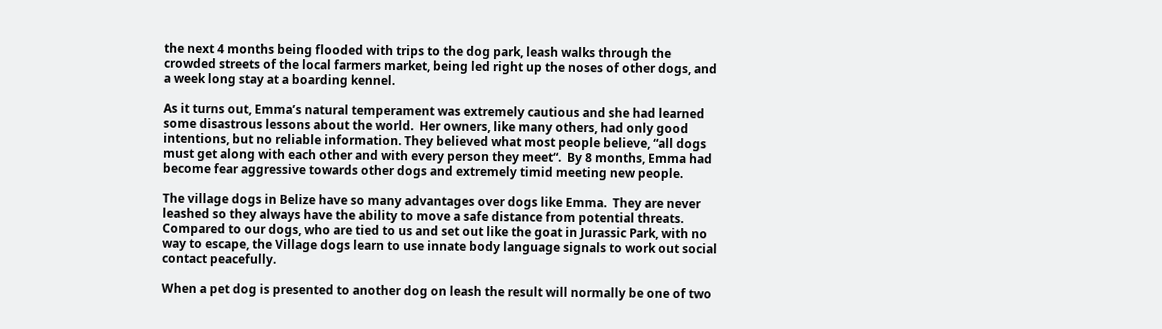the next 4 months being flooded with trips to the dog park, leash walks through the crowded streets of the local farmers market, being led right up the noses of other dogs, and a week long stay at a boarding kennel.

As it turns out, Emma’s natural temperament was extremely cautious and she had learned some disastrous lessons about the world.  Her owners, like many others, had only good intentions, but no reliable information. They believed what most people believe, “all dogs must get along with each other and with every person they meet“.  By 8 months, Emma had become fear aggressive towards other dogs and extremely timid meeting new people.

The village dogs in Belize have so many advantages over dogs like Emma.  They are never leashed so they always have the ability to move a safe distance from potential threats. Compared to our dogs, who are tied to us and set out like the goat in Jurassic Park, with no way to escape, the Village dogs learn to use innate body language signals to work out social contact peacefully.

When a pet dog is presented to another dog on leash the result will normally be one of two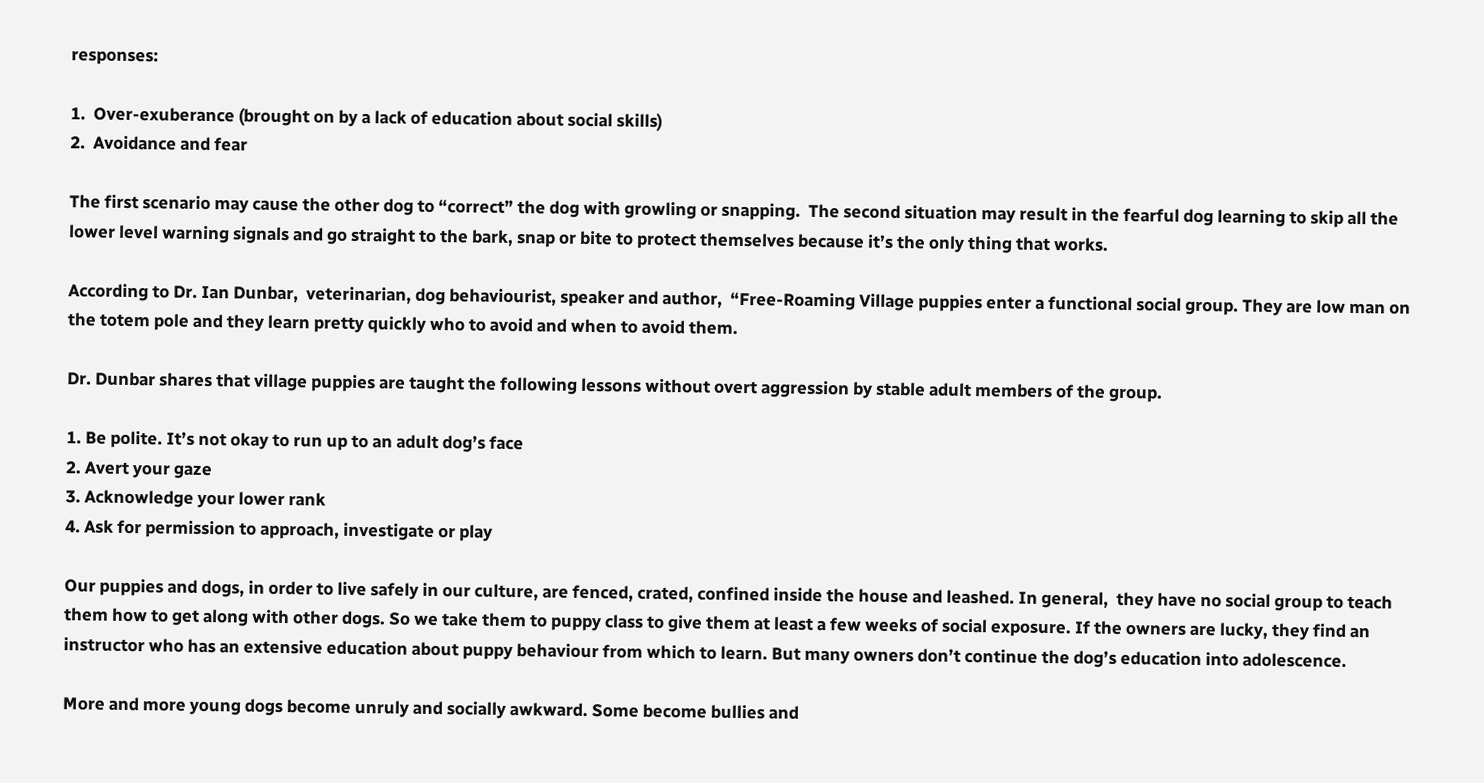responses:

1.  Over-exuberance (brought on by a lack of education about social skills)
2.  Avoidance and fear

The first scenario may cause the other dog to “correct” the dog with growling or snapping.  The second situation may result in the fearful dog learning to skip all the lower level warning signals and go straight to the bark, snap or bite to protect themselves because it’s the only thing that works.

According to Dr. Ian Dunbar,  veterinarian, dog behaviourist, speaker and author,  “Free-Roaming Village puppies enter a functional social group. They are low man on the totem pole and they learn pretty quickly who to avoid and when to avoid them.

Dr. Dunbar shares that village puppies are taught the following lessons without overt aggression by stable adult members of the group.

1. Be polite. It’s not okay to run up to an adult dog’s face
2. Avert your gaze
3. Acknowledge your lower rank
4. Ask for permission to approach, investigate or play

Our puppies and dogs, in order to live safely in our culture, are fenced, crated, confined inside the house and leashed. In general,  they have no social group to teach them how to get along with other dogs. So we take them to puppy class to give them at least a few weeks of social exposure. If the owners are lucky, they find an instructor who has an extensive education about puppy behaviour from which to learn. But many owners don’t continue the dog’s education into adolescence.

More and more young dogs become unruly and socially awkward. Some become bullies and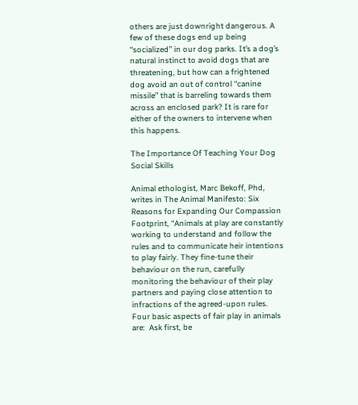others are just downright dangerous. A few of these dogs end up being “socialized” in our dog parks. It’s a dog’s natural instinct to avoid dogs that are threatening, but how can a frightened dog avoid an out of control “canine missile” that is barreling towards them across an enclosed park? It is rare for either of the owners to intervene when this happens.

The Importance Of Teaching Your Dog Social Skills

Animal ethologist, Marc Bekoff, Phd, writes in The Animal Manifesto: Six Reasons for Expanding Our Compassion Footprint, “Animals at play are constantly working to understand and follow the rules and to communicate heir intentions to play fairly. They fine-tune their behaviour on the run, carefully monitoring the behaviour of their play partners and paying close attention to infractions of the agreed-upon rules. Four basic aspects of fair play in animals are:  Ask first, be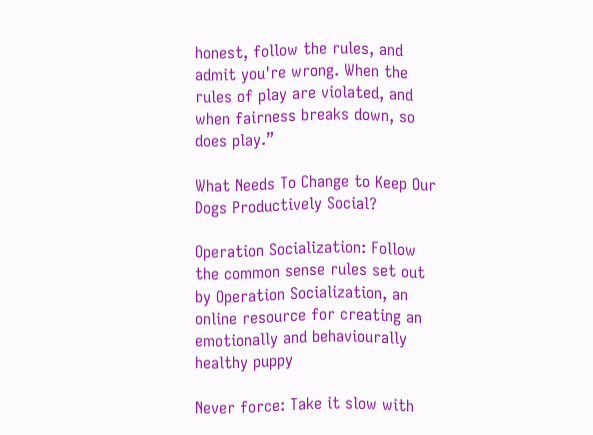honest, follow the rules, and admit you're wrong. When the rules of play are violated, and when fairness breaks down, so does play.”

What Needs To Change to Keep Our Dogs Productively Social?

Operation Socialization: Follow the common sense rules set out by Operation Socialization, an online resource for creating an emotionally and behaviourally healthy puppy

Never force: Take it slow with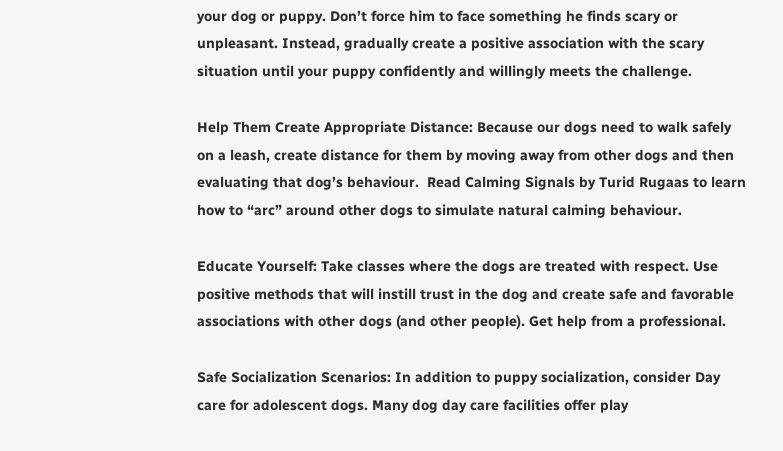your dog or puppy. Don’t force him to face something he finds scary or unpleasant. Instead, gradually create a positive association with the scary situation until your puppy confidently and willingly meets the challenge.

Help Them Create Appropriate Distance: Because our dogs need to walk safely on a leash, create distance for them by moving away from other dogs and then evaluating that dog’s behaviour.  Read Calming Signals by Turid Rugaas to learn how to “arc” around other dogs to simulate natural calming behaviour.

Educate Yourself: Take classes where the dogs are treated with respect. Use positive methods that will instill trust in the dog and create safe and favorable associations with other dogs (and other people). Get help from a professional.

Safe Socialization Scenarios: In addition to puppy socialization, consider Day care for adolescent dogs. Many dog day care facilities offer play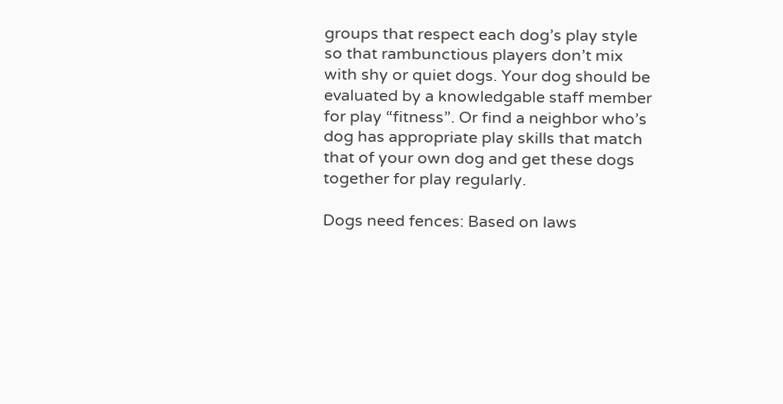groups that respect each dog’s play style so that rambunctious players don’t mix with shy or quiet dogs. Your dog should be evaluated by a knowledgable staff member for play “fitness”. Or find a neighbor who’s dog has appropriate play skills that match that of your own dog and get these dogs together for play regularly.

Dogs need fences: Based on laws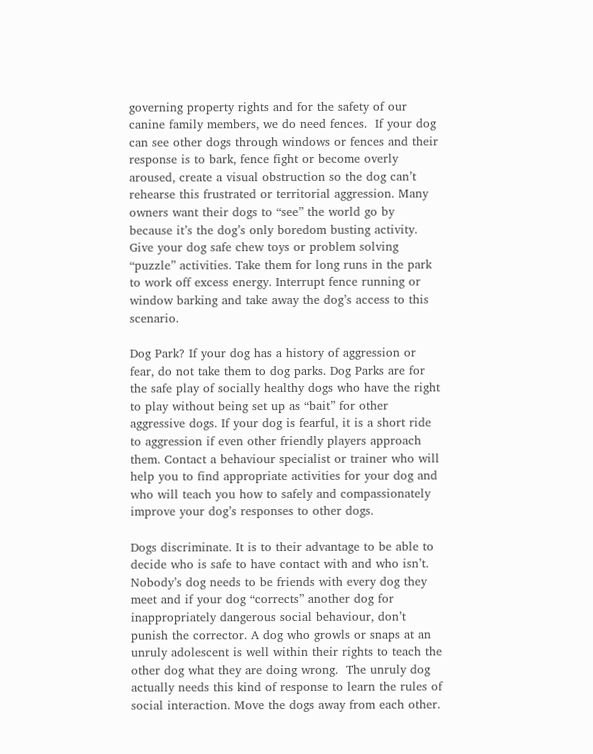governing property rights and for the safety of our canine family members, we do need fences.  If your dog can see other dogs through windows or fences and their response is to bark, fence fight or become overly aroused, create a visual obstruction so the dog can’t rehearse this frustrated or territorial aggression. Many owners want their dogs to “see” the world go by because it’s the dog’s only boredom busting activity. Give your dog safe chew toys or problem solving “puzzle” activities. Take them for long runs in the park to work off excess energy. Interrupt fence running or window barking and take away the dog’s access to this scenario.

Dog Park? If your dog has a history of aggression or fear, do not take them to dog parks. Dog Parks are for the safe play of socially healthy dogs who have the right to play without being set up as “bait” for other aggressive dogs. If your dog is fearful, it is a short ride to aggression if even other friendly players approach them. Contact a behaviour specialist or trainer who will help you to find appropriate activities for your dog and who will teach you how to safely and compassionately improve your dog’s responses to other dogs.

Dogs discriminate. It is to their advantage to be able to decide who is safe to have contact with and who isn’t. Nobody’s dog needs to be friends with every dog they meet and if your dog “corrects” another dog for inappropriately dangerous social behaviour, don’t punish the corrector. A dog who growls or snaps at an unruly adolescent is well within their rights to teach the other dog what they are doing wrong.  The unruly dog actually needs this kind of response to learn the rules of social interaction. Move the dogs away from each other.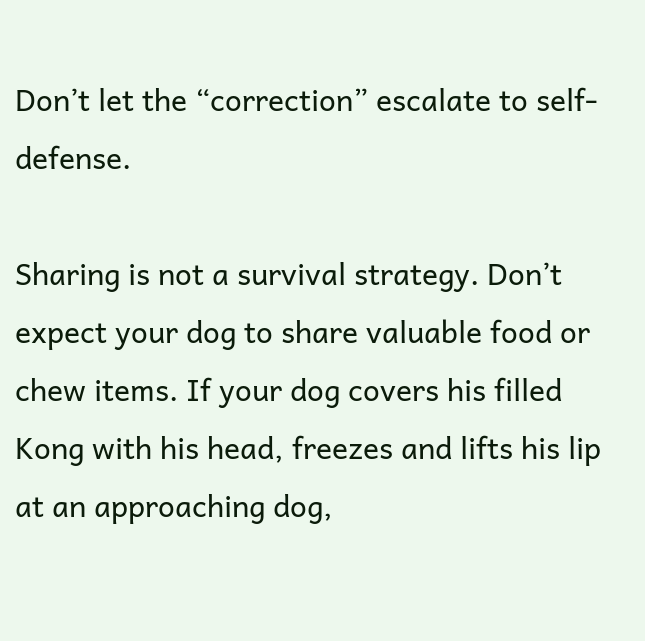Don’t let the “correction” escalate to self-defense.

Sharing is not a survival strategy. Don’t expect your dog to share valuable food or chew items. If your dog covers his filled Kong with his head, freezes and lifts his lip at an approaching dog,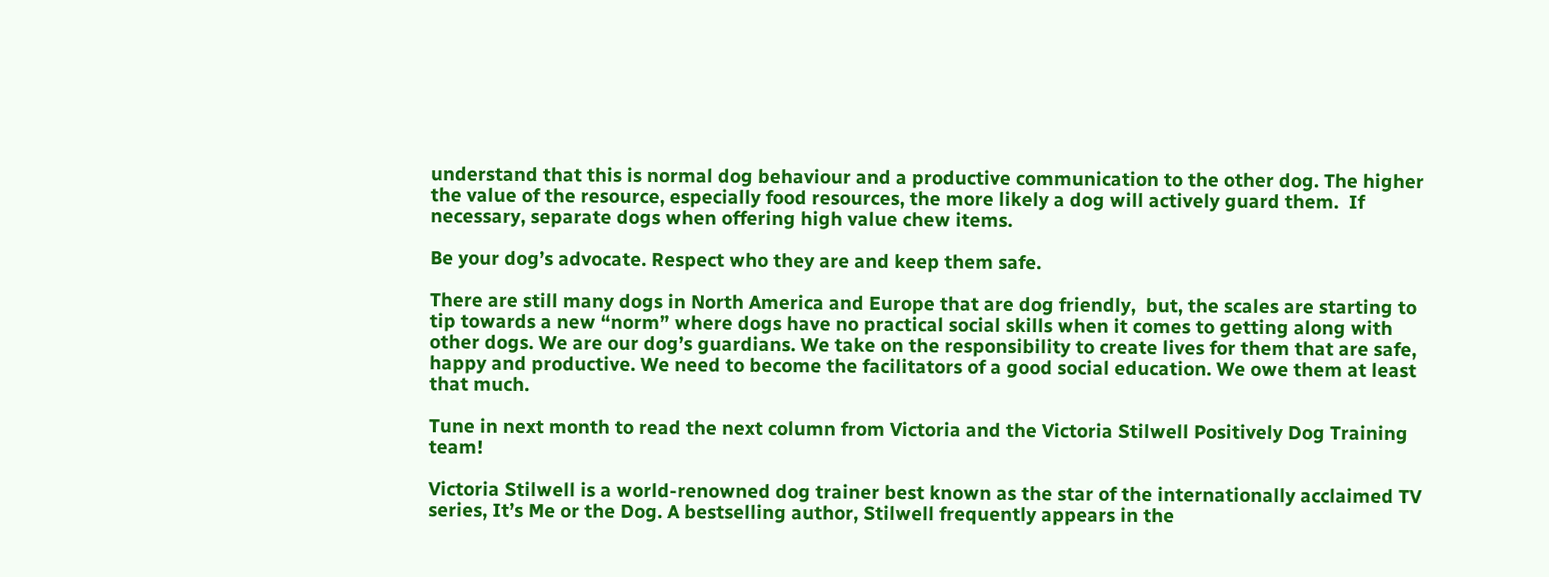understand that this is normal dog behaviour and a productive communication to the other dog. The higher the value of the resource, especially food resources, the more likely a dog will actively guard them.  If necessary, separate dogs when offering high value chew items.

Be your dog’s advocate. Respect who they are and keep them safe.

There are still many dogs in North America and Europe that are dog friendly,  but, the scales are starting to tip towards a new “norm” where dogs have no practical social skills when it comes to getting along with other dogs. We are our dog’s guardians. We take on the responsibility to create lives for them that are safe, happy and productive. We need to become the facilitators of a good social education. We owe them at least that much.

Tune in next month to read the next column from Victoria and the Victoria Stilwell Positively Dog Training team!

Victoria Stilwell is a world-renowned dog trainer best known as the star of the internationally acclaimed TV series, It’s Me or the Dog. A bestselling author, Stilwell frequently appears in the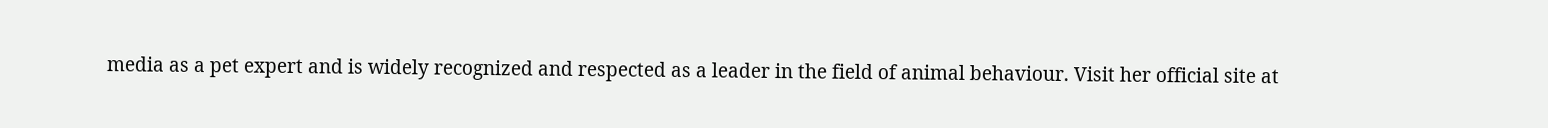media as a pet expert and is widely recognized and respected as a leader in the field of animal behaviour. Visit her official site at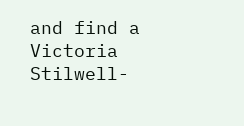and find a Victoria Stilwell-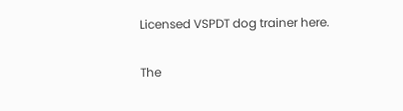Licensed VSPDT dog trainer here.

The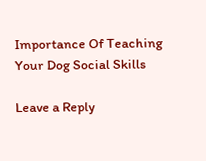Importance Of Teaching Your Dog Social Skills

Leave a Reply